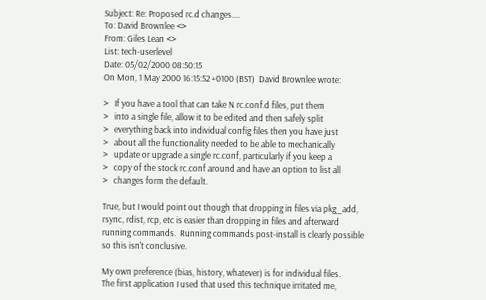Subject: Re: Proposed rc.d changes....
To: David Brownlee <>
From: Giles Lean <>
List: tech-userlevel
Date: 05/02/2000 08:50:15
On Mon, 1 May 2000 16:15:52 +0100 (BST)  David Brownlee wrote:

>   If you have a tool that can take N rc.conf.d files, put them
>   into a single file, allow it to be edited and then safely split
>   everything back into individual config files then you have just
>   about all the functionality needed to be able to mechanically
>   update or upgrade a single rc.conf, particularly if you keep a
>   copy of the stock rc.conf around and have an option to list all
>   changes form the default.

True, but I would point out though that dropping in files via pkg_add,
rsync, rdist, rcp, etc is easier than dropping in files and afterward
running commands.  Running commands post-install is clearly possible
so this isn't conclusive.

My own preference (bias, history, whatever) is for individual files.
The first application I used that used this technique irritated me,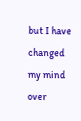but I have changed my mind over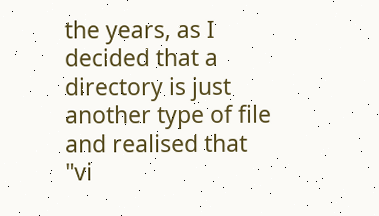the years, as I decided that a
directory is just another type of file and realised that "vi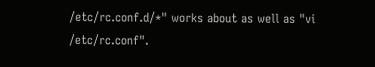/etc/rc.conf.d/*" works about as well as "vi /etc/rc.conf".